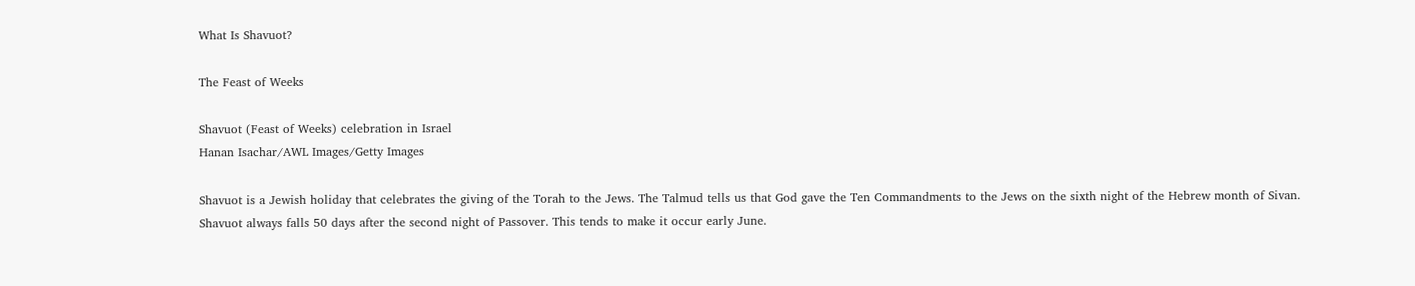What Is Shavuot?

The Feast of Weeks

Shavuot (Feast of Weeks) celebration in Israel
Hanan Isachar/AWL Images/Getty Images

Shavuot is a Jewish holiday that celebrates the giving of the Torah to the Jews. The Talmud tells us that God gave the Ten Commandments to the Jews on the sixth night of the Hebrew month of Sivan. Shavuot always falls 50 days after the second night of Passover. This tends to make it occur early June.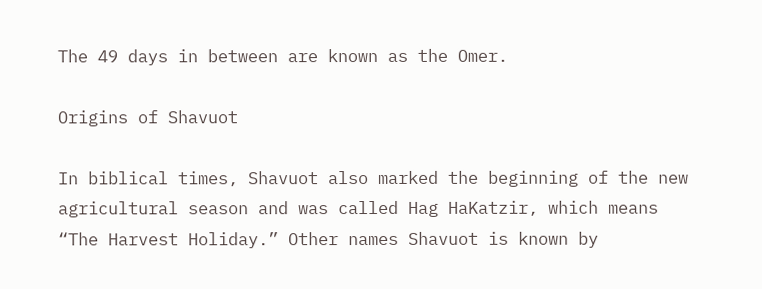The 49 days in between are known as the Omer.

Origins of Shavuot

In biblical times, Shavuot also marked the beginning of the new agricultural season and was called Hag HaKatzir, which means “The Harvest Holiday.” Other names Shavuot is known by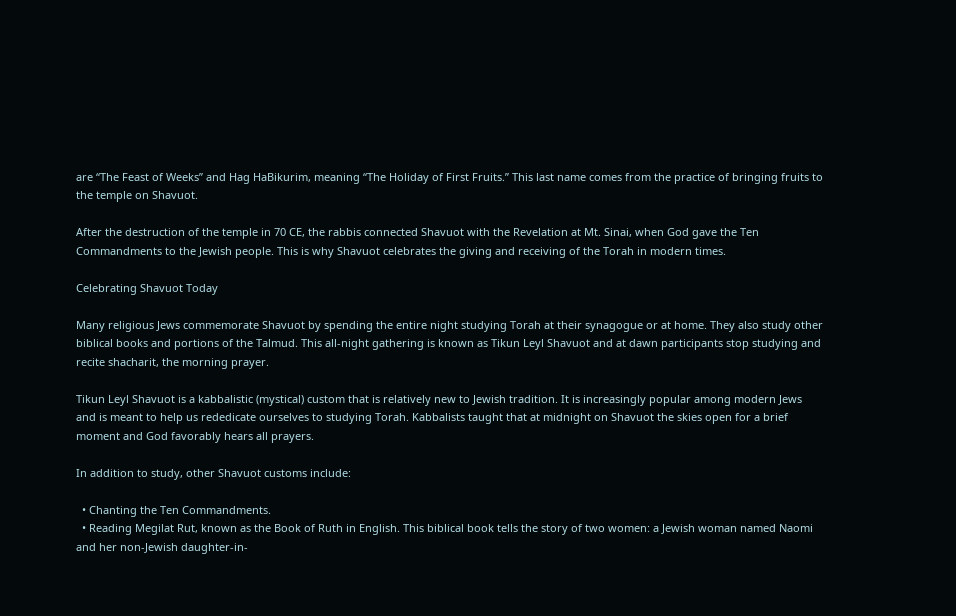are “The Feast of Weeks” and Hag HaBikurim, meaning “The Holiday of First Fruits.” This last name comes from the practice of bringing fruits to the temple on Shavuot.

After the destruction of the temple in 70 CE, the rabbis connected Shavuot with the Revelation at Mt. Sinai, when God gave the Ten Commandments to the Jewish people. This is why Shavuot celebrates the giving and receiving of the Torah in modern times.

Celebrating Shavuot Today

Many religious Jews commemorate Shavuot by spending the entire night studying Torah at their synagogue or at home. They also study other biblical books and portions of the Talmud. This all-night gathering is known as Tikun Leyl Shavuot and at dawn participants stop studying and recite shacharit, the morning prayer.

Tikun Leyl Shavuot is a kabbalistic (mystical) custom that is relatively new to Jewish tradition. It is increasingly popular among modern Jews and is meant to help us rededicate ourselves to studying Torah. Kabbalists taught that at midnight on Shavuot the skies open for a brief moment and God favorably hears all prayers.

In addition to study, other Shavuot customs include:

  • Chanting the Ten Commandments.
  • Reading Megilat Rut, known as the Book of Ruth in English. This biblical book tells the story of two women: a Jewish woman named Naomi and her non-Jewish daughter-in-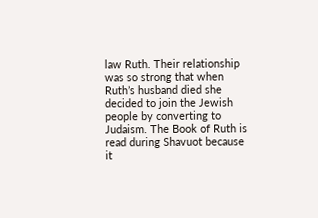law Ruth. Their relationship was so strong that when Ruth’s husband died she decided to join the Jewish people by converting to Judaism. The Book of Ruth is read during Shavuot because it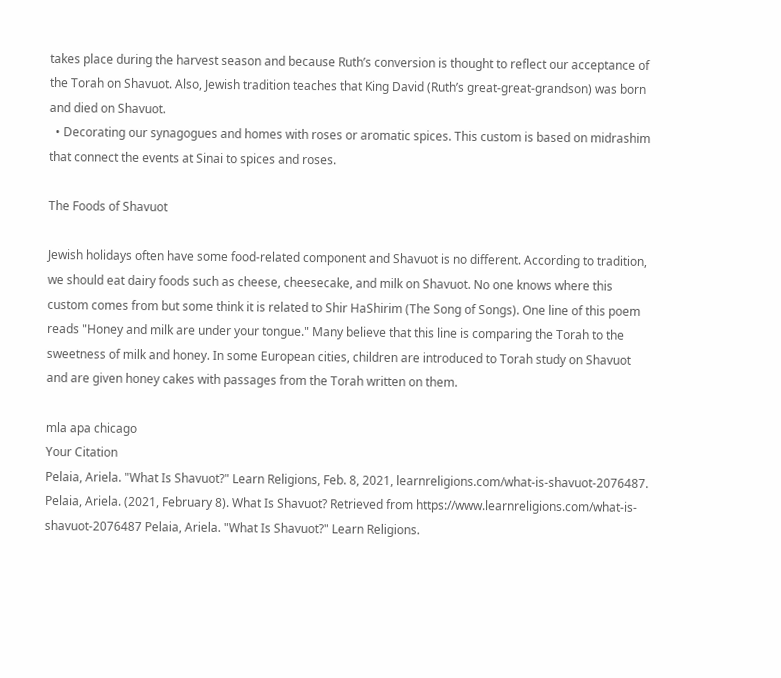takes place during the harvest season and because Ruth’s conversion is thought to reflect our acceptance of the Torah on Shavuot. Also, Jewish tradition teaches that King David (Ruth’s great-great-grandson) was born and died on Shavuot.
  • Decorating our synagogues and homes with roses or aromatic spices. This custom is based on midrashim that connect the events at Sinai to spices and roses.

The Foods of Shavuot

Jewish holidays often have some food-related component and Shavuot is no different. According to tradition, we should eat dairy foods such as cheese, cheesecake, and milk on Shavuot. No one knows where this custom comes from but some think it is related to Shir HaShirim (The Song of Songs). One line of this poem reads "Honey and milk are under your tongue." Many believe that this line is comparing the Torah to the sweetness of milk and honey. In some European cities, children are introduced to Torah study on Shavuot and are given honey cakes with passages from the Torah written on them.

mla apa chicago
Your Citation
Pelaia, Ariela. "What Is Shavuot?" Learn Religions, Feb. 8, 2021, learnreligions.com/what-is-shavuot-2076487. Pelaia, Ariela. (2021, February 8). What Is Shavuot? Retrieved from https://www.learnreligions.com/what-is-shavuot-2076487 Pelaia, Ariela. "What Is Shavuot?" Learn Religions.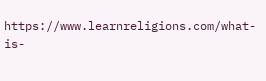https://www.learnreligions.com/what-is-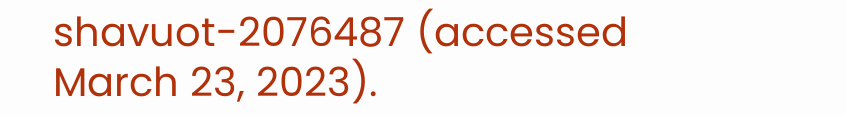shavuot-2076487 (accessed March 23, 2023).